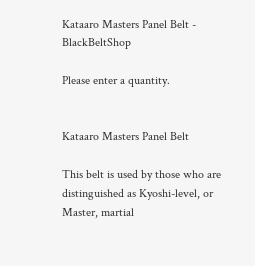Kataaro Masters Panel Belt - BlackBeltShop

Please enter a quantity.


Kataaro Masters Panel Belt

This belt is used by those who are distinguished as Kyoshi-level, or Master, martial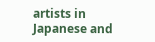artists in Japanese and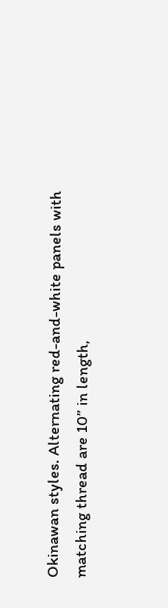Okinawan styles. Alternating red-and-white panels with matching thread are 10” in length,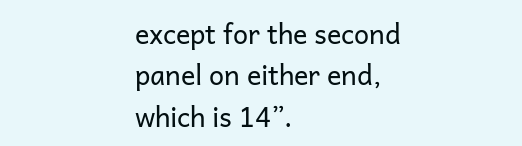except for the second panel on either end, which is 14”.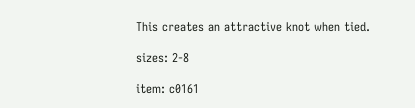This creates an attractive knot when tied.

sizes: 2-8

item: c0161